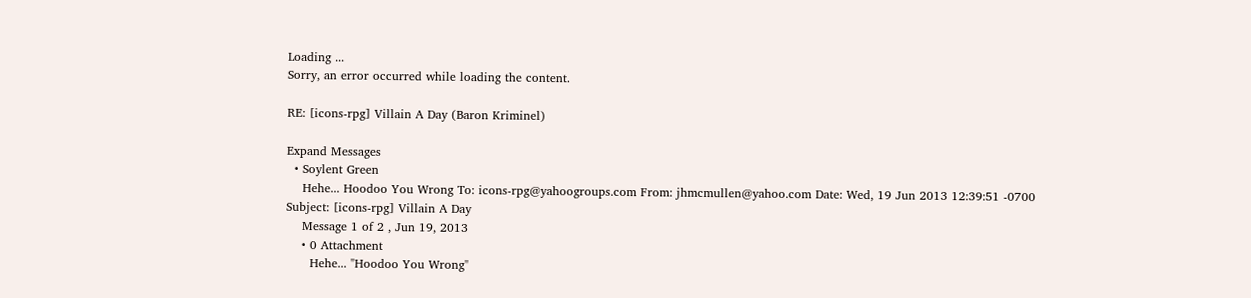Loading ...
Sorry, an error occurred while loading the content.

RE: [icons-rpg] Villain A Day (Baron Kriminel)

Expand Messages
  • Soylent Green
    Hehe... Hoodoo You Wrong To: icons-rpg@yahoogroups.com From: jhmcmullen@yahoo.com Date: Wed, 19 Jun 2013 12:39:51 -0700 Subject: [icons-rpg] Villain A Day
    Message 1 of 2 , Jun 19, 2013
    • 0 Attachment
      Hehe... "Hoodoo You Wrong"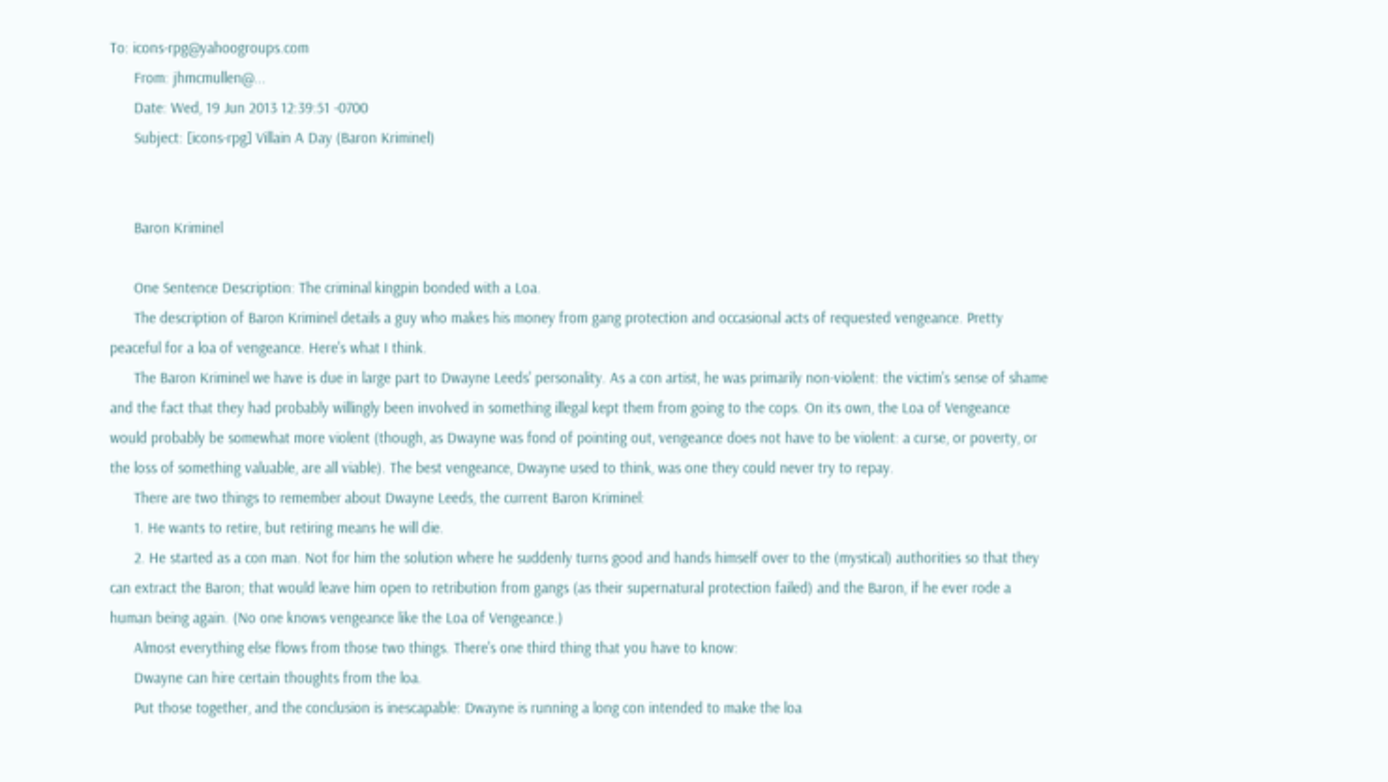To: icons-rpg@yahoogroups.com
      From: jhmcmullen@...
      Date: Wed, 19 Jun 2013 12:39:51 -0700
      Subject: [icons-rpg] Villain A Day (Baron Kriminel)


      Baron Kriminel

      One Sentence Description: The criminal kingpin bonded with a Loa.
      The description of Baron Kriminel details a guy who makes his money from gang protection and occasional acts of requested vengeance. Pretty peaceful for a loa of vengeance. Here's what I think.
      The Baron Kriminel we have is due in large part to Dwayne Leeds' personality. As a con artist, he was primarily non-violent: the victim's sense of shame and the fact that they had probably willingly been involved in something illegal kept them from going to the cops. On its own, the Loa of Vengeance would probably be somewhat more violent (though, as Dwayne was fond of pointing out, vengeance does not have to be violent: a curse, or poverty, or the loss of something valuable, are all viable). The best vengeance, Dwayne used to think, was one they could never try to repay.
      There are two things to remember about Dwayne Leeds, the current Baron Kriminel:
      1. He wants to retire, but retiring means he will die.
      2. He started as a con man. Not for him the solution where he suddenly turns good and hands himself over to the (mystical) authorities so that they can extract the Baron; that would leave him open to retribution from gangs (as their supernatural protection failed) and the Baron, if he ever rode a human being again. (No one knows vengeance like the Loa of Vengeance.)
      Almost everything else flows from those two things. There's one third thing that you have to know:
      Dwayne can hire certain thoughts from the loa.
      Put those together, and the conclusion is inescapable: Dwayne is running a long con intended to make the loa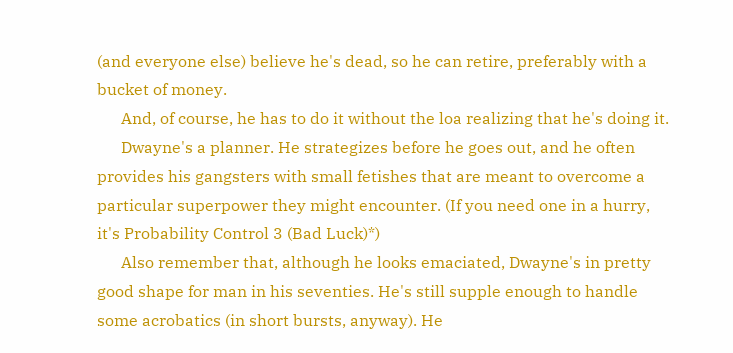(and everyone else) believe he's dead, so he can retire, preferably with a bucket of money.
      And, of course, he has to do it without the loa realizing that he's doing it.
      Dwayne's a planner. He strategizes before he goes out, and he often provides his gangsters with small fetishes that are meant to overcome a particular superpower they might encounter. (If you need one in a hurry, it's Probability Control 3 (Bad Luck)*)
      Also remember that, although he looks emaciated, Dwayne's in pretty good shape for man in his seventies. He's still supple enough to handle some acrobatics (in short bursts, anyway). He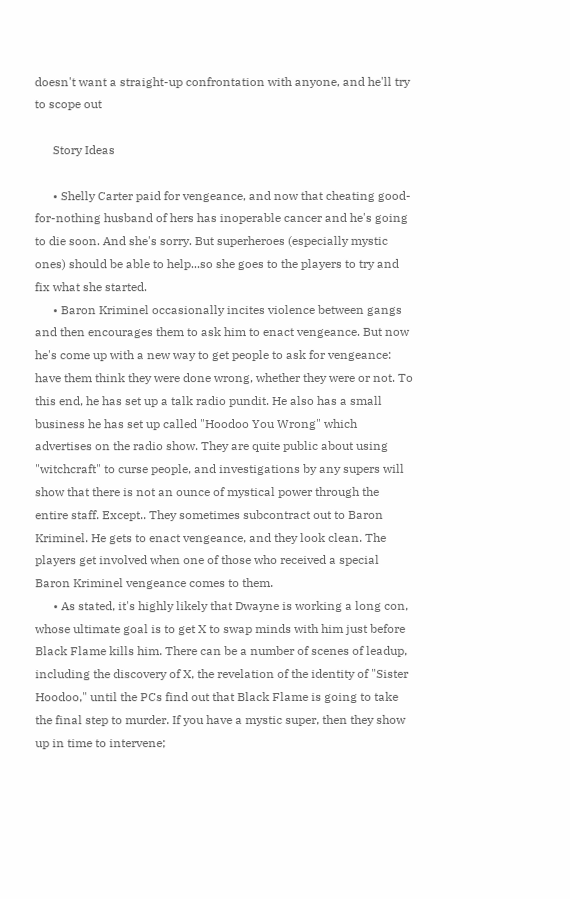doesn't want a straight-up confrontation with anyone, and he'll try to scope out

      Story Ideas

      • Shelly Carter paid for vengeance, and now that cheating good-for-nothing husband of hers has inoperable cancer and he's going to die soon. And she's sorry. But superheroes (especially mystic ones) should be able to help...so she goes to the players to try and fix what she started.
      • Baron Kriminel occasionally incites violence between gangs and then encourages them to ask him to enact vengeance. But now he's come up with a new way to get people to ask for vengeance: have them think they were done wrong, whether they were or not. To this end, he has set up a talk radio pundit. He also has a small business he has set up called "Hoodoo You Wrong" which advertises on the radio show. They are quite public about using "witchcraft" to curse people, and investigations by any supers will show that there is not an ounce of mystical power through the entire staff. Except.. They sometimes subcontract out to Baron Kriminel. He gets to enact vengeance, and they look clean. The players get involved when one of those who received a special Baron Kriminel vengeance comes to them.
      • As stated, it's highly likely that Dwayne is working a long con, whose ultimate goal is to get X to swap minds with him just before Black Flame kills him. There can be a number of scenes of leadup, including the discovery of X, the revelation of the identity of "Sister Hoodoo," until the PCs find out that Black Flame is going to take the final step to murder. If you have a mystic super, then they show up in time to intervene;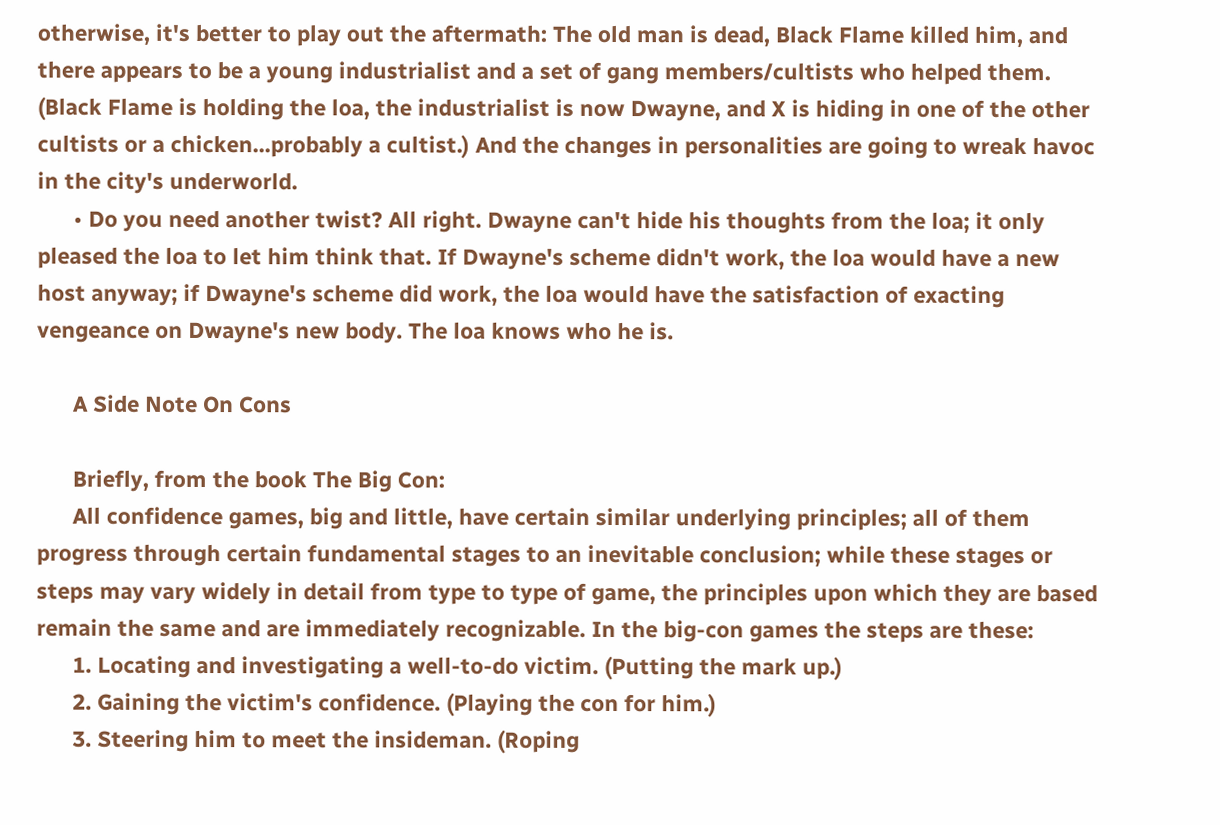otherwise, it's better to play out the aftermath: The old man is dead, Black Flame killed him, and there appears to be a young industrialist and a set of gang members/cultists who helped them. (Black Flame is holding the loa, the industrialist is now Dwayne, and X is hiding in one of the other cultists or a chicken...probably a cultist.) And the changes in personalities are going to wreak havoc in the city's underworld.
      • Do you need another twist? All right. Dwayne can't hide his thoughts from the loa; it only pleased the loa to let him think that. If Dwayne's scheme didn't work, the loa would have a new host anyway; if Dwayne's scheme did work, the loa would have the satisfaction of exacting vengeance on Dwayne's new body. The loa knows who he is.

      A Side Note On Cons

      Briefly, from the book The Big Con:
      All confidence games, big and little, have certain similar underlying principles; all of them progress through certain fundamental stages to an inevitable conclusion; while these stages or steps may vary widely in detail from type to type of game, the principles upon which they are based remain the same and are immediately recognizable. In the big-con games the steps are these:
      1. Locating and investigating a well-to-do victim. (Putting the mark up.)
      2. Gaining the victim's confidence. (Playing the con for him.)
      3. Steering him to meet the insideman. (Roping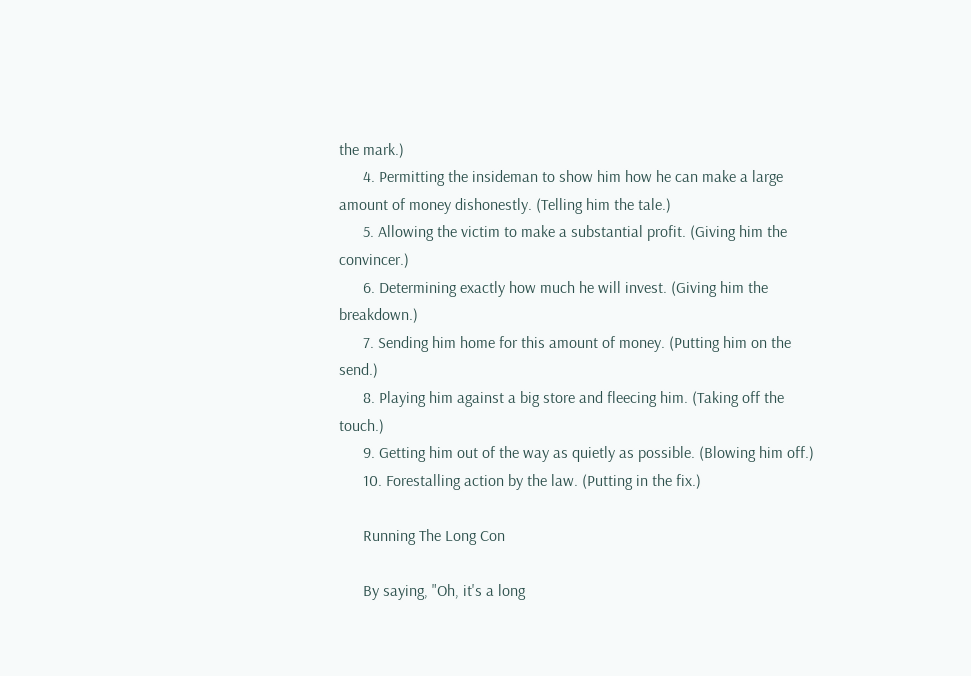the mark.)
      4. Permitting the insideman to show him how he can make a large amount of money dishonestly. (Telling him the tale.)
      5. Allowing the victim to make a substantial profit. (Giving him the convincer.)
      6. Determining exactly how much he will invest. (Giving him the breakdown.)
      7. Sending him home for this amount of money. (Putting him on the send.)
      8. Playing him against a big store and fleecing him. (Taking off the touch.)
      9. Getting him out of the way as quietly as possible. (Blowing him off.)
      10. Forestalling action by the law. (Putting in the fix.)

      Running The Long Con

      By saying, "Oh, it's a long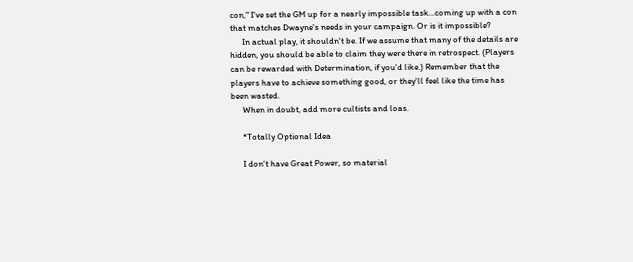con," I've set the GM up for a nearly impossible task...coming up with a con that matches Dwayne's needs in your campaign. Or is it impossible?
      In actual play, it shouldn't be. If we assume that many of the details are hidden, you should be able to claim they were there in retrospect. (Players can be rewarded with Determination, if you'd like.) Remember that the players have to achieve something good, or they'll feel like the time has been wasted.
      When in doubt, add more cultists and loas.

      *Totally Optional Idea

      I don't have Great Power, so material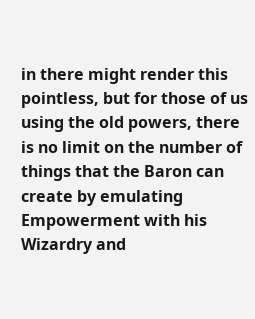in there might render this pointless, but for those of us using the old powers, there is no limit on the number of things that the Baron can create by emulating Empowerment with his Wizardry and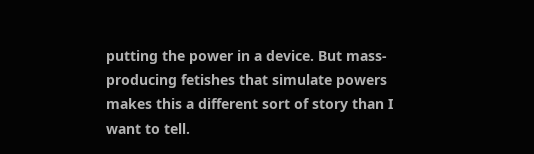putting the power in a device. But mass-producing fetishes that simulate powers makes this a different sort of story than I want to tell.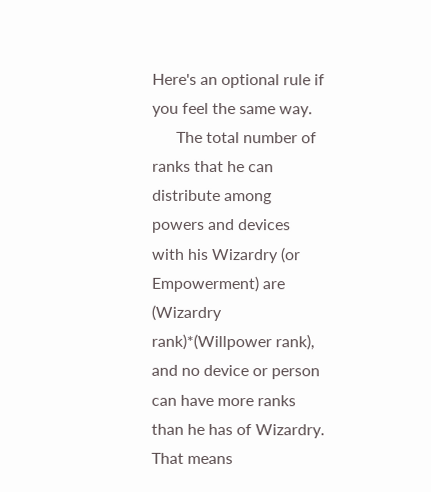Here's an optional rule if you feel the same way.
      The total number of ranks that he can distribute among powers and devices with his Wizardry (or Empowerment) are (Wizardry rank)*(Willpower rank), and no device or person can have more ranks than he has of Wizardry. That means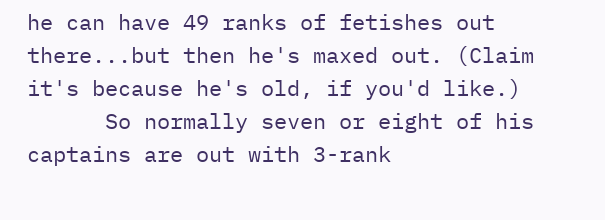he can have 49 ranks of fetishes out there...but then he's maxed out. (Claim it's because he's old, if you'd like.)
      So normally seven or eight of his captains are out with 3-rank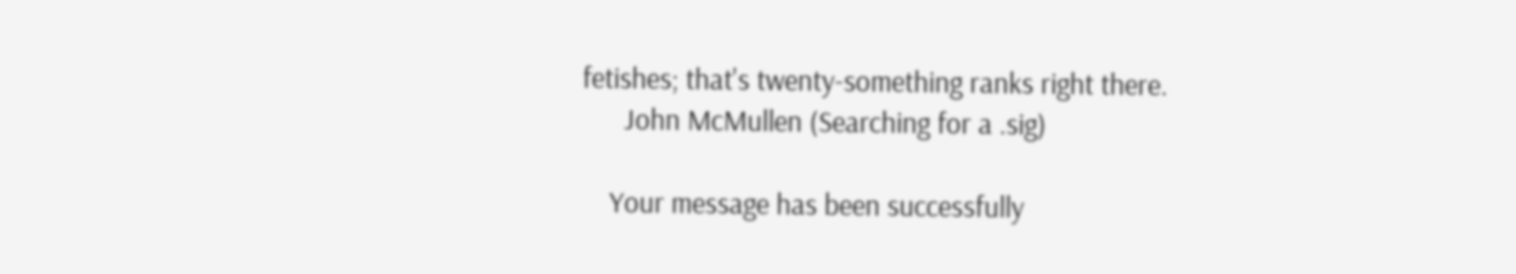fetishes; that's twenty-something ranks right there.
      John McMullen (Searching for a .sig)

    Your message has been successfully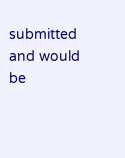submitted and would be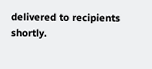delivered to recipients shortly.